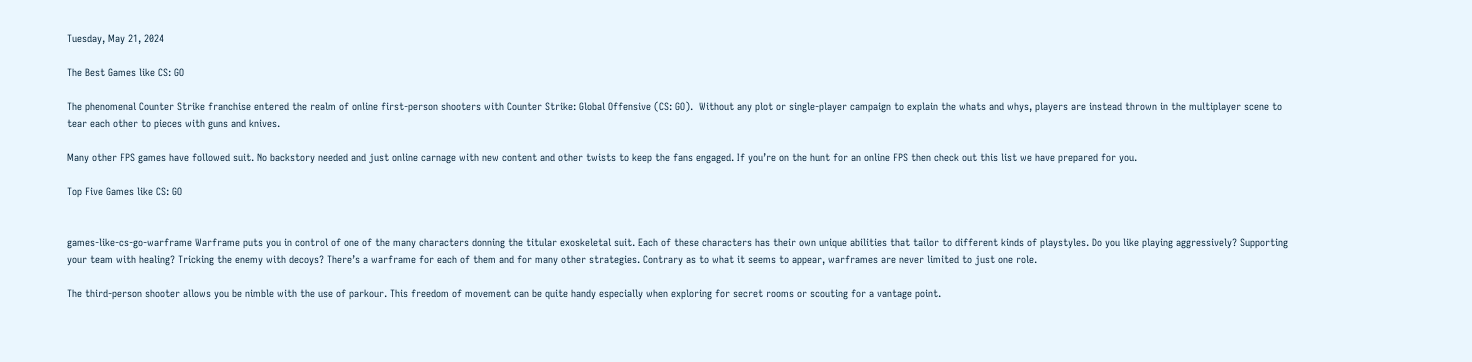Tuesday, May 21, 2024

The Best Games like CS: GO

The phenomenal Counter Strike franchise entered the realm of online first-person shooters with Counter Strike: Global Offensive (CS: GO).  Without any plot or single-player campaign to explain the whats and whys, players are instead thrown in the multiplayer scene to tear each other to pieces with guns and knives.

Many other FPS games have followed suit. No backstory needed and just online carnage with new content and other twists to keep the fans engaged. If you’re on the hunt for an online FPS then check out this list we have prepared for you.

Top Five Games like CS: GO


games-like-cs-go-warframe Warframe puts you in control of one of the many characters donning the titular exoskeletal suit. Each of these characters has their own unique abilities that tailor to different kinds of playstyles. Do you like playing aggressively? Supporting your team with healing? Tricking the enemy with decoys? There’s a warframe for each of them and for many other strategies. Contrary as to what it seems to appear, warframes are never limited to just one role.

The third-person shooter allows you be nimble with the use of parkour. This freedom of movement can be quite handy especially when exploring for secret rooms or scouting for a vantage point.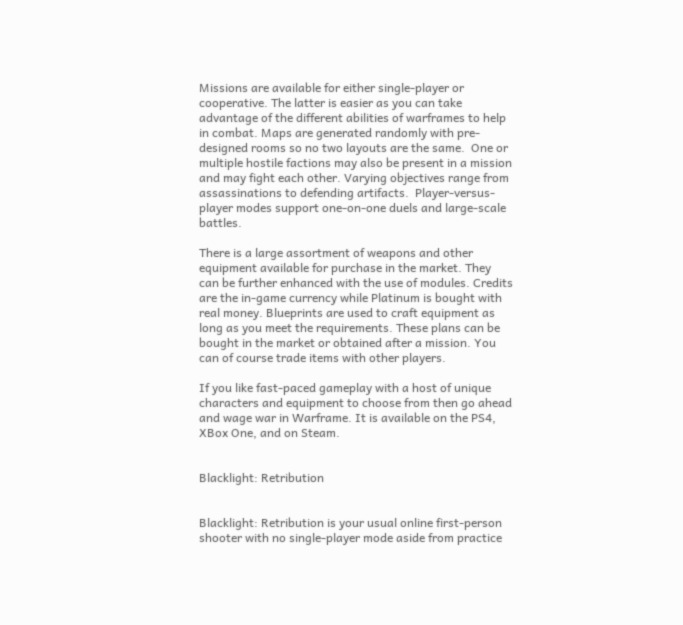Missions are available for either single-player or cooperative. The latter is easier as you can take advantage of the different abilities of warframes to help in combat. Maps are generated randomly with pre-designed rooms so no two layouts are the same.  One or multiple hostile factions may also be present in a mission and may fight each other. Varying objectives range from assassinations to defending artifacts.  Player-versus-player modes support one-on-one duels and large-scale battles.

There is a large assortment of weapons and other equipment available for purchase in the market. They can be further enhanced with the use of modules. Credits are the in-game currency while Platinum is bought with real money. Blueprints are used to craft equipment as long as you meet the requirements. These plans can be bought in the market or obtained after a mission. You can of course trade items with other players.

If you like fast-paced gameplay with a host of unique characters and equipment to choose from then go ahead and wage war in Warframe. It is available on the PS4, XBox One, and on Steam.


Blacklight: Retribution


Blacklight: Retribution is your usual online first-person shooter with no single-player mode aside from practice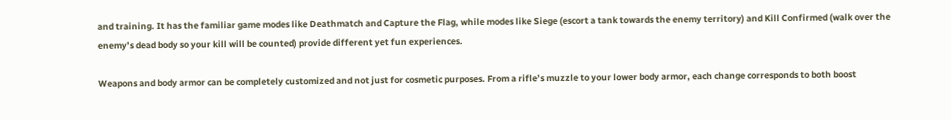and training. It has the familiar game modes like Deathmatch and Capture the Flag, while modes like Siege (escort a tank towards the enemy territory) and Kill Confirmed (walk over the enemy’s dead body so your kill will be counted) provide different yet fun experiences.

Weapons and body armor can be completely customized and not just for cosmetic purposes. From a rifle’s muzzle to your lower body armor, each change corresponds to both boost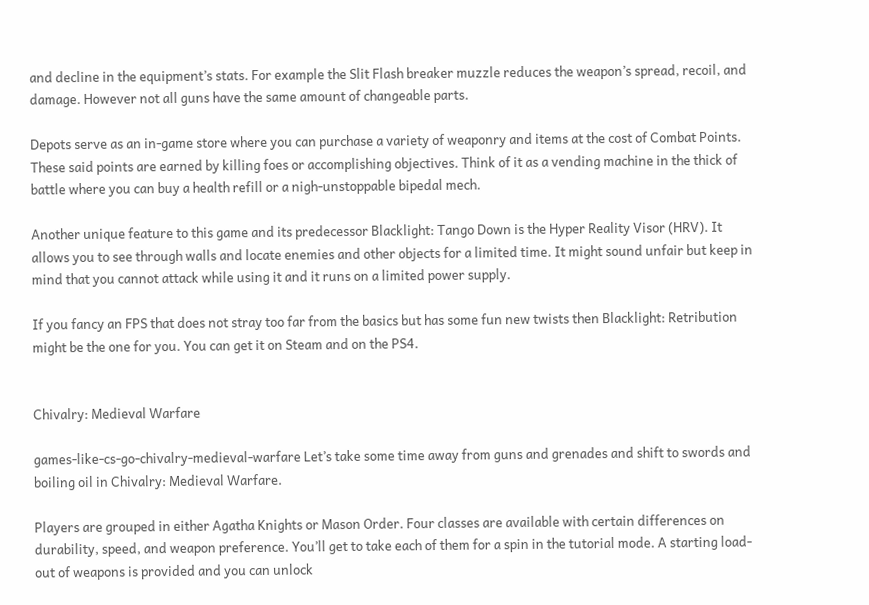and decline in the equipment’s stats. For example the Slit Flash breaker muzzle reduces the weapon’s spread, recoil, and damage. However not all guns have the same amount of changeable parts.

Depots serve as an in-game store where you can purchase a variety of weaponry and items at the cost of Combat Points. These said points are earned by killing foes or accomplishing objectives. Think of it as a vending machine in the thick of battle where you can buy a health refill or a nigh-unstoppable bipedal mech.

Another unique feature to this game and its predecessor Blacklight: Tango Down is the Hyper Reality Visor (HRV). It allows you to see through walls and locate enemies and other objects for a limited time. It might sound unfair but keep in mind that you cannot attack while using it and it runs on a limited power supply.

If you fancy an FPS that does not stray too far from the basics but has some fun new twists then Blacklight: Retribution might be the one for you. You can get it on Steam and on the PS4.


Chivalry: Medieval Warfare

games-like-cs-go-chivalry-medieval-warfare Let’s take some time away from guns and grenades and shift to swords and boiling oil in Chivalry: Medieval Warfare.

Players are grouped in either Agatha Knights or Mason Order. Four classes are available with certain differences on durability, speed, and weapon preference. You’ll get to take each of them for a spin in the tutorial mode. A starting load-out of weapons is provided and you can unlock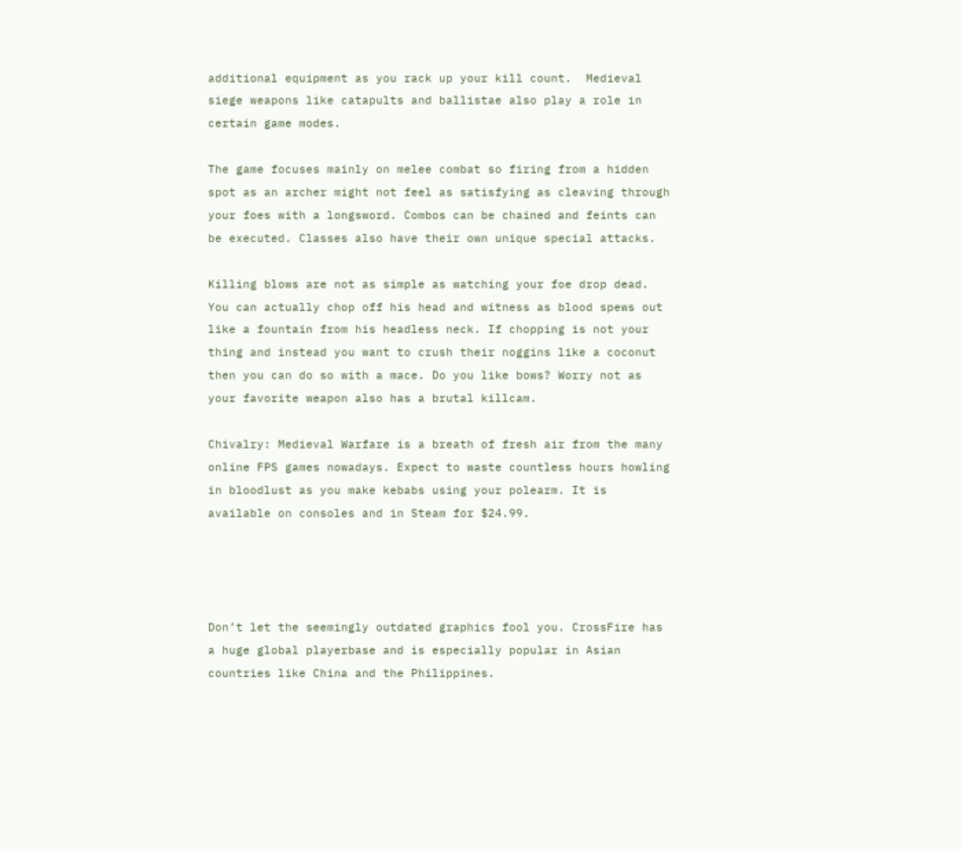additional equipment as you rack up your kill count.  Medieval siege weapons like catapults and ballistae also play a role in certain game modes.

The game focuses mainly on melee combat so firing from a hidden spot as an archer might not feel as satisfying as cleaving through your foes with a longsword. Combos can be chained and feints can be executed. Classes also have their own unique special attacks.

Killing blows are not as simple as watching your foe drop dead. You can actually chop off his head and witness as blood spews out like a fountain from his headless neck. If chopping is not your thing and instead you want to crush their noggins like a coconut then you can do so with a mace. Do you like bows? Worry not as your favorite weapon also has a brutal killcam.

Chivalry: Medieval Warfare is a breath of fresh air from the many online FPS games nowadays. Expect to waste countless hours howling in bloodlust as you make kebabs using your polearm. It is available on consoles and in Steam for $24.99.




Don’t let the seemingly outdated graphics fool you. CrossFire has a huge global playerbase and is especially popular in Asian countries like China and the Philippines.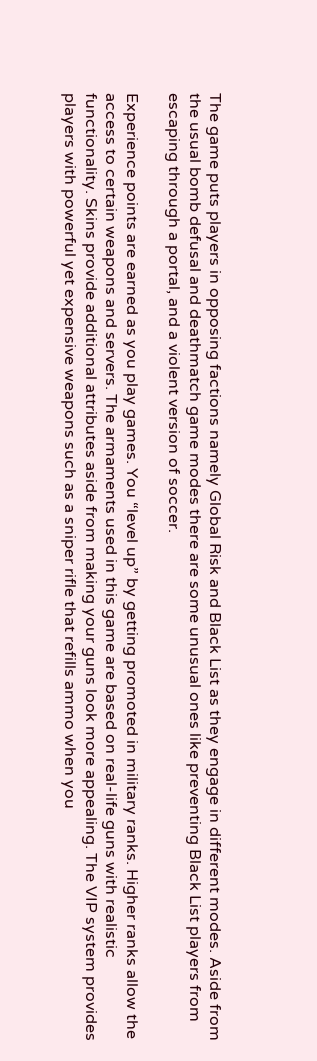The game puts players in opposing factions namely Global Risk and Black List as they engage in different modes. Aside from the usual bomb defusal and deathmatch game modes there are some unusual ones like preventing Black List players from escaping through a portal, and a violent version of soccer.

Experience points are earned as you play games. You “level up” by getting promoted in military ranks. Higher ranks allow the access to certain weapons and servers. The armaments used in this game are based on real-life guns with realistic functionality. Skins provide additional attributes aside from making your guns look more appealing. The VIP system provides players with powerful yet expensive weapons such as a sniper rifle that refills ammo when you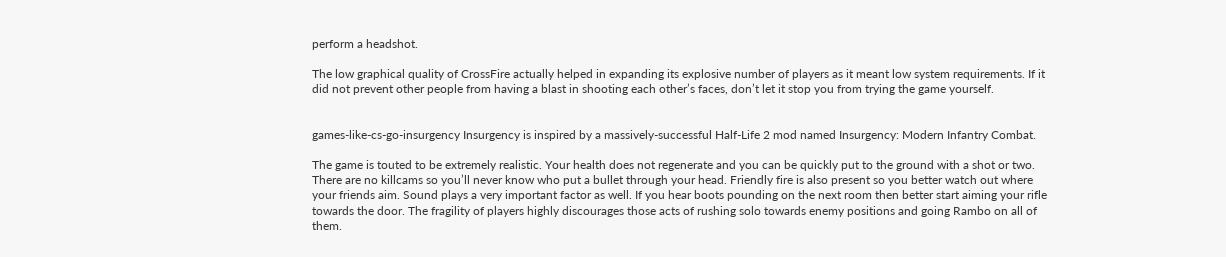perform a headshot.

The low graphical quality of CrossFire actually helped in expanding its explosive number of players as it meant low system requirements. If it did not prevent other people from having a blast in shooting each other’s faces, don’t let it stop you from trying the game yourself.


games-like-cs-go-insurgency Insurgency is inspired by a massively-successful Half-Life 2 mod named Insurgency: Modern Infantry Combat.

The game is touted to be extremely realistic. Your health does not regenerate and you can be quickly put to the ground with a shot or two. There are no killcams so you’ll never know who put a bullet through your head. Friendly fire is also present so you better watch out where your friends aim. Sound plays a very important factor as well. If you hear boots pounding on the next room then better start aiming your rifle towards the door. The fragility of players highly discourages those acts of rushing solo towards enemy positions and going Rambo on all of them.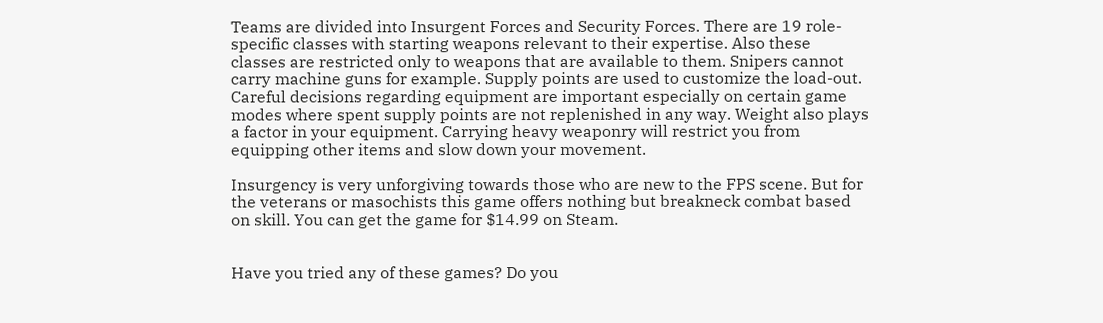Teams are divided into Insurgent Forces and Security Forces. There are 19 role-specific classes with starting weapons relevant to their expertise. Also these classes are restricted only to weapons that are available to them. Snipers cannot carry machine guns for example. Supply points are used to customize the load-out. Careful decisions regarding equipment are important especially on certain game modes where spent supply points are not replenished in any way. Weight also plays a factor in your equipment. Carrying heavy weaponry will restrict you from equipping other items and slow down your movement.

Insurgency is very unforgiving towards those who are new to the FPS scene. But for the veterans or masochists this game offers nothing but breakneck combat based on skill. You can get the game for $14.99 on Steam.


Have you tried any of these games? Do you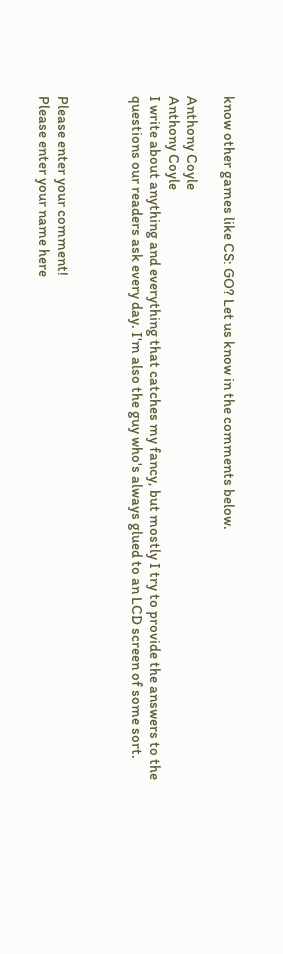know other games like CS: GO? Let us know in the comments below.

Anthony Coyle
Anthony Coyle
I write about anything and everything that catches my fancy, but mostly I try to provide the answers to the questions our readers ask every day. I'm also the guy who's always glued to an LCD screen of some sort.



Please enter your comment!
Please enter your name here